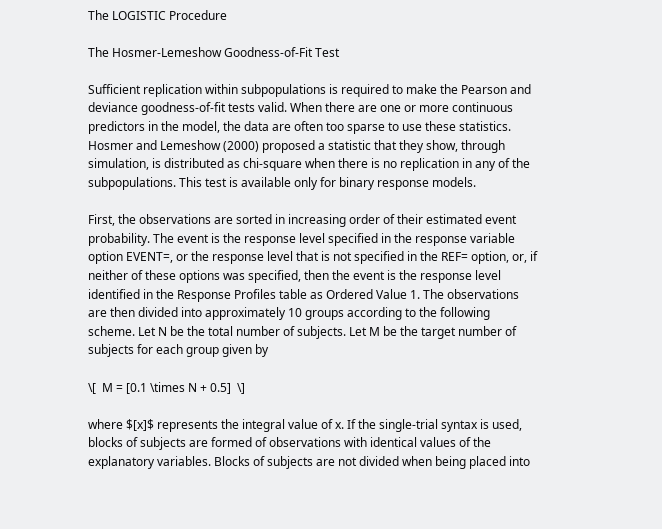The LOGISTIC Procedure

The Hosmer-Lemeshow Goodness-of-Fit Test

Sufficient replication within subpopulations is required to make the Pearson and deviance goodness-of-fit tests valid. When there are one or more continuous predictors in the model, the data are often too sparse to use these statistics. Hosmer and Lemeshow (2000) proposed a statistic that they show, through simulation, is distributed as chi-square when there is no replication in any of the subpopulations. This test is available only for binary response models.

First, the observations are sorted in increasing order of their estimated event probability. The event is the response level specified in the response variable option EVENT=, or the response level that is not specified in the REF= option, or, if neither of these options was specified, then the event is the response level identified in the Response Profiles table as Ordered Value 1. The observations are then divided into approximately 10 groups according to the following scheme. Let N be the total number of subjects. Let M be the target number of subjects for each group given by

\[  M = [0.1 \times N + 0.5]  \]

where $[x]$ represents the integral value of x. If the single-trial syntax is used, blocks of subjects are formed of observations with identical values of the explanatory variables. Blocks of subjects are not divided when being placed into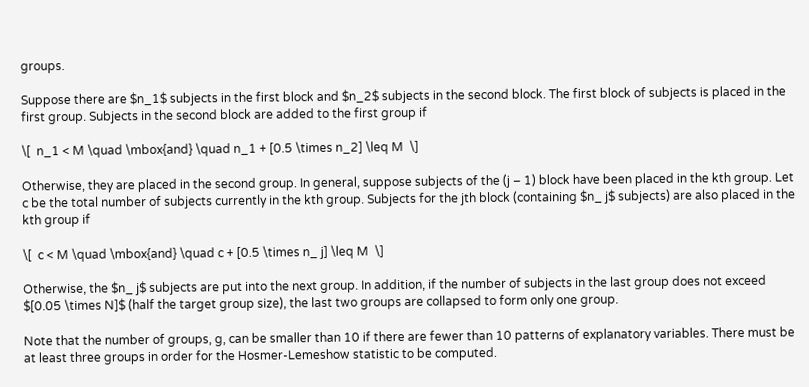groups.

Suppose there are $n_1$ subjects in the first block and $n_2$ subjects in the second block. The first block of subjects is placed in the first group. Subjects in the second block are added to the first group if

\[  n_1 < M \quad \mbox{and} \quad n_1 + [0.5 \times n_2] \leq M  \]

Otherwise, they are placed in the second group. In general, suppose subjects of the (j – 1) block have been placed in the kth group. Let c be the total number of subjects currently in the kth group. Subjects for the jth block (containing $n_ j$ subjects) are also placed in the kth group if

\[  c < M \quad \mbox{and} \quad c + [0.5 \times n_ j] \leq M  \]

Otherwise, the $n_ j$ subjects are put into the next group. In addition, if the number of subjects in the last group does not exceed $[0.05 \times N]$ (half the target group size), the last two groups are collapsed to form only one group.

Note that the number of groups, g, can be smaller than 10 if there are fewer than 10 patterns of explanatory variables. There must be at least three groups in order for the Hosmer-Lemeshow statistic to be computed.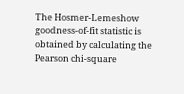The Hosmer-Lemeshow goodness-of-fit statistic is obtained by calculating the Pearson chi-square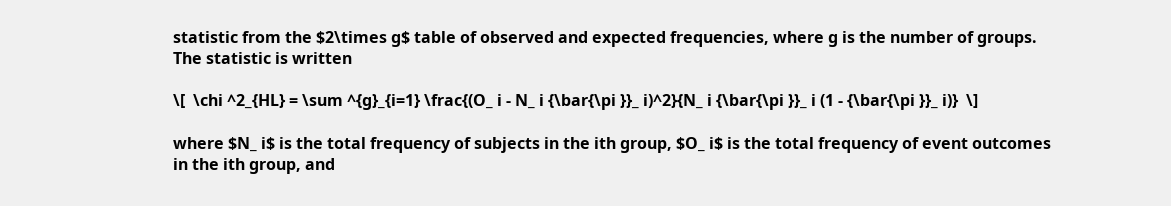statistic from the $2\times g$ table of observed and expected frequencies, where g is the number of groups. The statistic is written

\[  \chi ^2_{HL} = \sum ^{g}_{i=1} \frac{(O_ i - N_ i {\bar{\pi }}_ i)^2}{N_ i {\bar{\pi }}_ i (1 - {\bar{\pi }}_ i)}  \]

where $N_ i$ is the total frequency of subjects in the ith group, $O_ i$ is the total frequency of event outcomes in the ith group, and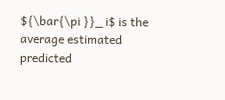${\bar{\pi }}_ i$ is the average estimated predicted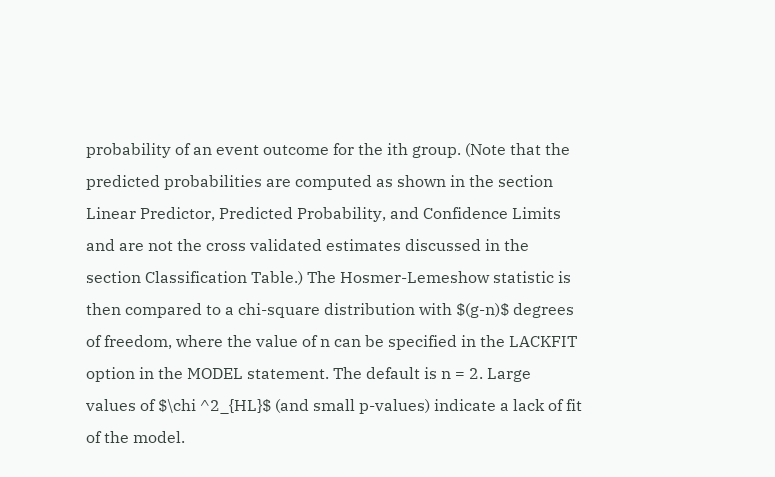probability of an event outcome for the ith group. (Note that the predicted probabilities are computed as shown in the section Linear Predictor, Predicted Probability, and Confidence Limits and are not the cross validated estimates discussed in the section Classification Table.) The Hosmer-Lemeshow statistic is then compared to a chi-square distribution with $(g-n)$ degrees of freedom, where the value of n can be specified in the LACKFIT option in the MODEL statement. The default is n = 2. Large values of $\chi ^2_{HL}$ (and small p-values) indicate a lack of fit of the model.